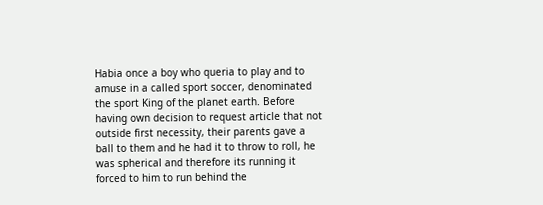Habia once a boy who queria to play and to amuse in a called sport soccer, denominated the sport King of the planet earth. Before having own decision to request article that not outside first necessity, their parents gave a ball to them and he had it to throw to roll, he was spherical and therefore its running it forced to him to run behind the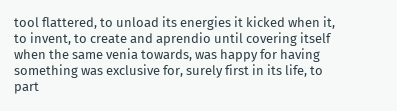tool flattered, to unload its energies it kicked when it, to invent, to create and aprendio until covering itself when the same venia towards, was happy for having something was exclusive for, surely first in its life, to part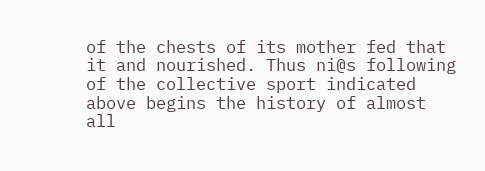of the chests of its mother fed that it and nourished. Thus ni@s following of the collective sport indicated above begins the history of almost all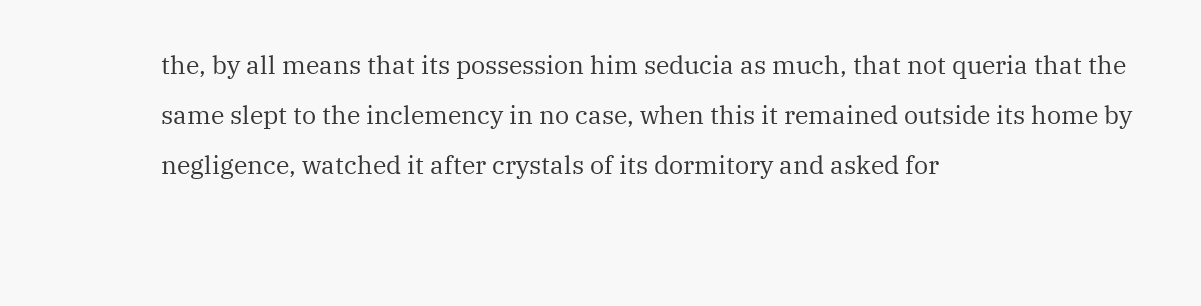the, by all means that its possession him seducia as much, that not queria that the same slept to the inclemency in no case, when this it remained outside its home by negligence, watched it after crystals of its dormitory and asked for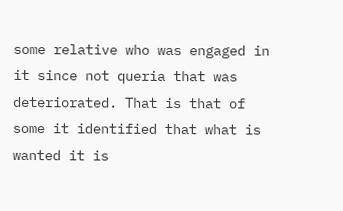some relative who was engaged in it since not queria that was deteriorated. That is that of some it identified that what is wanted it is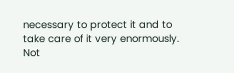necessary to protect it and to take care of it very enormously. Not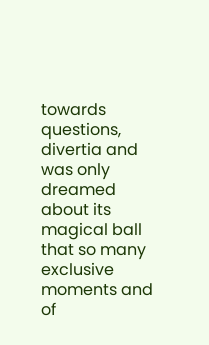towards questions, divertia and was only dreamed about its magical ball that so many exclusive moments and of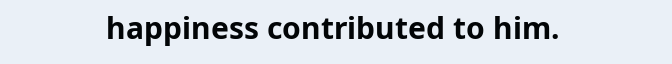happiness contributed to him.